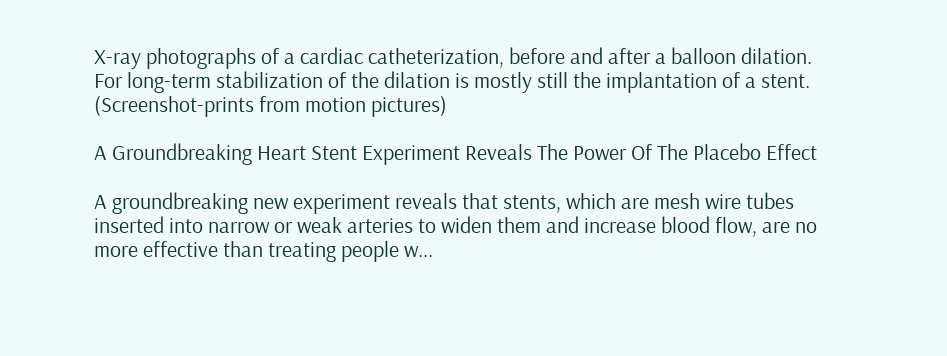X-ray photographs of a cardiac catheterization, before and after a balloon dilation. For long-term stabilization of the dilation is mostly still the implantation of a stent. (Screenshot-prints from motion pictures)

A Groundbreaking Heart Stent Experiment Reveals The Power Of The Placebo Effect

A groundbreaking new experiment reveals that stents, which are mesh wire tubes inserted into narrow or weak arteries to widen them and increase blood flow, are no more effective than treating people w...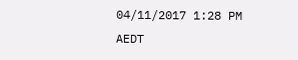04/11/2017 1:28 PM AEDT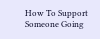How To Support Someone Going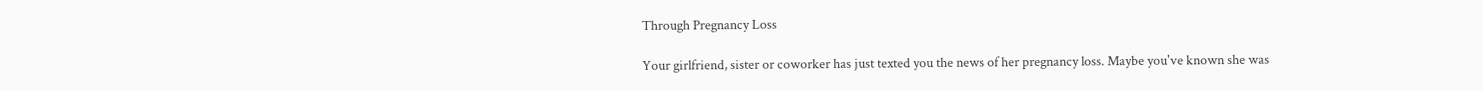Through Pregnancy Loss

Your girlfriend, sister or coworker has just texted you the news of her pregnancy loss. Maybe you've known she was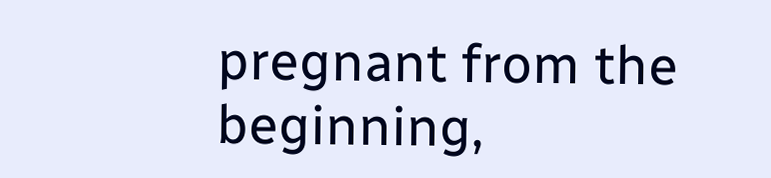pregnant from the beginning,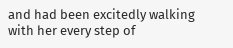and had been excitedly walking with her every step of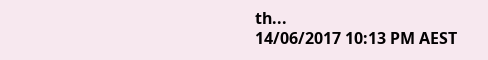th...
14/06/2017 10:13 PM AEST